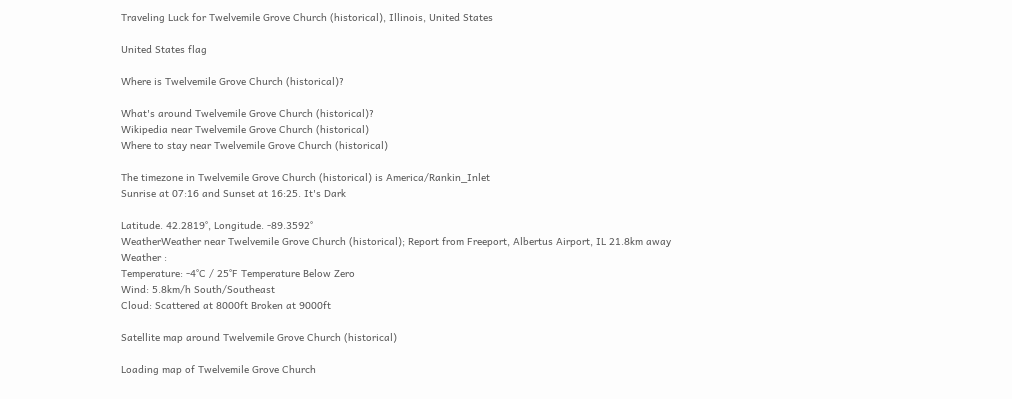Traveling Luck for Twelvemile Grove Church (historical), Illinois, United States

United States flag

Where is Twelvemile Grove Church (historical)?

What's around Twelvemile Grove Church (historical)?
Wikipedia near Twelvemile Grove Church (historical)
Where to stay near Twelvemile Grove Church (historical)

The timezone in Twelvemile Grove Church (historical) is America/Rankin_Inlet
Sunrise at 07:16 and Sunset at 16:25. It's Dark

Latitude. 42.2819°, Longitude. -89.3592°
WeatherWeather near Twelvemile Grove Church (historical); Report from Freeport, Albertus Airport, IL 21.8km away
Weather :
Temperature: -4°C / 25°F Temperature Below Zero
Wind: 5.8km/h South/Southeast
Cloud: Scattered at 8000ft Broken at 9000ft

Satellite map around Twelvemile Grove Church (historical)

Loading map of Twelvemile Grove Church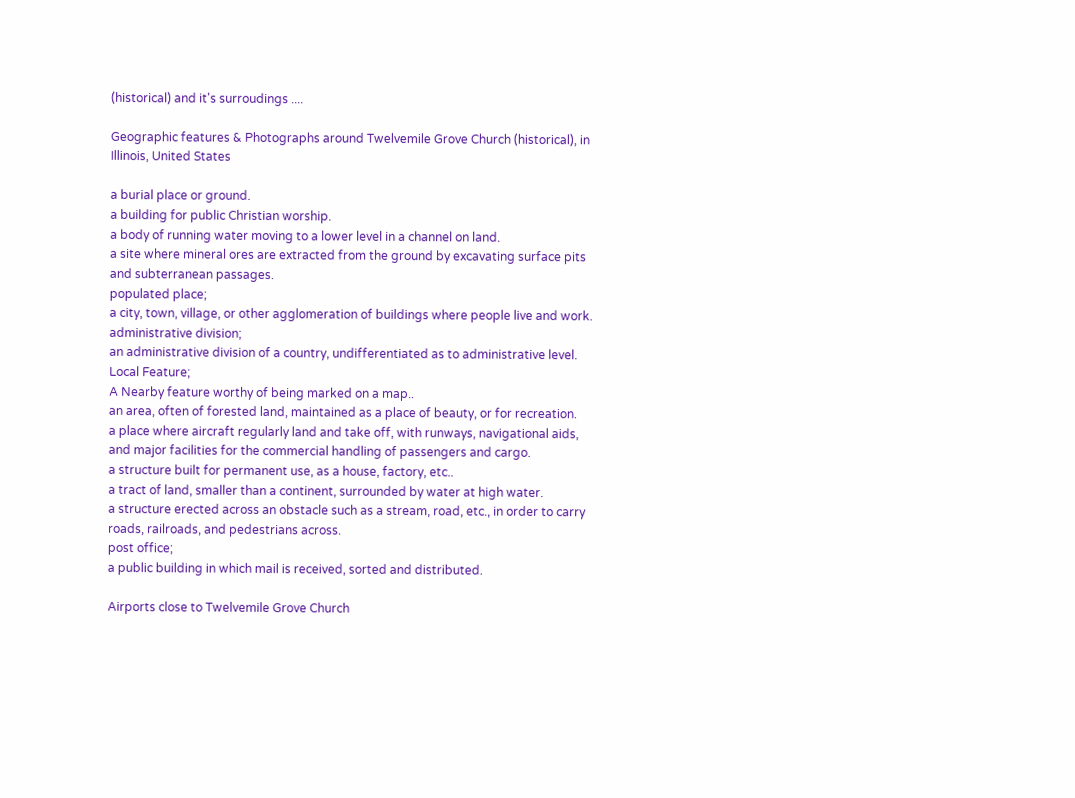(historical) and it's surroudings ....

Geographic features & Photographs around Twelvemile Grove Church (historical), in Illinois, United States

a burial place or ground.
a building for public Christian worship.
a body of running water moving to a lower level in a channel on land.
a site where mineral ores are extracted from the ground by excavating surface pits and subterranean passages.
populated place;
a city, town, village, or other agglomeration of buildings where people live and work.
administrative division;
an administrative division of a country, undifferentiated as to administrative level.
Local Feature;
A Nearby feature worthy of being marked on a map..
an area, often of forested land, maintained as a place of beauty, or for recreation.
a place where aircraft regularly land and take off, with runways, navigational aids, and major facilities for the commercial handling of passengers and cargo.
a structure built for permanent use, as a house, factory, etc..
a tract of land, smaller than a continent, surrounded by water at high water.
a structure erected across an obstacle such as a stream, road, etc., in order to carry roads, railroads, and pedestrians across.
post office;
a public building in which mail is received, sorted and distributed.

Airports close to Twelvemile Grove Church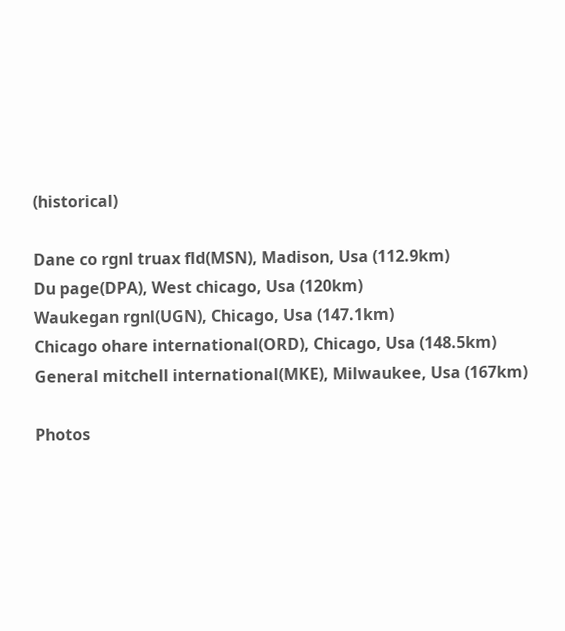(historical)

Dane co rgnl truax fld(MSN), Madison, Usa (112.9km)
Du page(DPA), West chicago, Usa (120km)
Waukegan rgnl(UGN), Chicago, Usa (147.1km)
Chicago ohare international(ORD), Chicago, Usa (148.5km)
General mitchell international(MKE), Milwaukee, Usa (167km)

Photos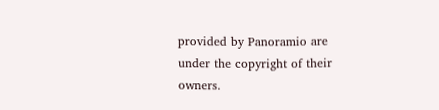provided by Panoramio are under the copyright of their owners.